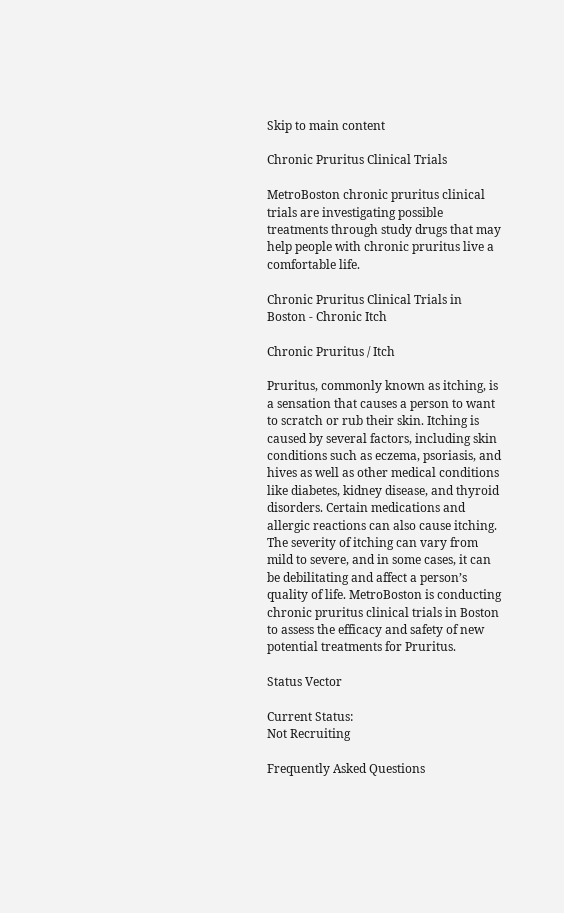Skip to main content

Chronic Pruritus Clinical Trials

MetroBoston chronic pruritus clinical trials are investigating possible treatments through study drugs that may help people with chronic pruritus live a comfortable life.

Chronic Pruritus Clinical Trials in Boston - Chronic Itch

Chronic Pruritus / Itch

Pruritus, commonly known as itching, is a sensation that causes a person to want to scratch or rub their skin. Itching is caused by several factors, including skin conditions such as eczema, psoriasis, and hives as well as other medical conditions like diabetes, kidney disease, and thyroid disorders. Certain medications and allergic reactions can also cause itching. The severity of itching can vary from mild to severe, and in some cases, it can be debilitating and affect a person’s quality of life. MetroBoston is conducting chronic pruritus clinical trials in Boston to assess the efficacy and safety of new potential treatments for Pruritus.

Status Vector

Current Status:
Not Recruiting

Frequently Asked Questions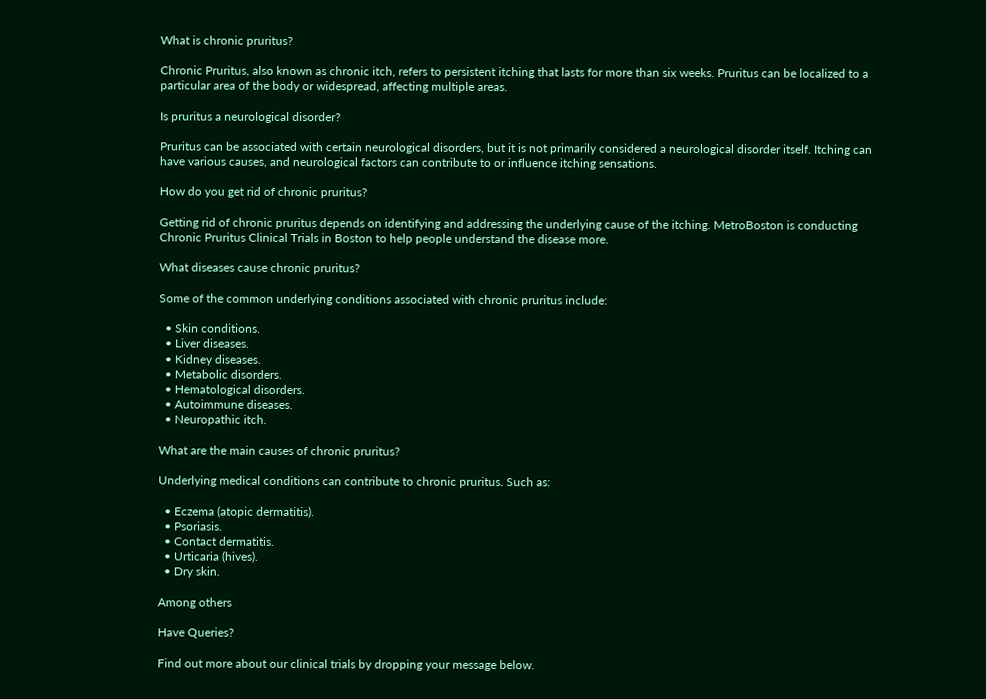What is chronic pruritus?

Chronic Pruritus, also known as chronic itch, refers to persistent itching that lasts for more than six weeks. Pruritus can be localized to a particular area of the body or widespread, affecting multiple areas.

Is pruritus a neurological disorder?

Pruritus can be associated with certain neurological disorders, but it is not primarily considered a neurological disorder itself. Itching can have various causes, and neurological factors can contribute to or influence itching sensations.

How do you get rid of chronic pruritus?

Getting rid of chronic pruritus depends on identifying and addressing the underlying cause of the itching. MetroBoston is conducting Chronic Pruritus Clinical Trials in Boston to help people understand the disease more.

What diseases cause chronic pruritus?

Some of the common underlying conditions associated with chronic pruritus include:

  • Skin conditions.
  • Liver diseases.
  • Kidney diseases.
  • Metabolic disorders.
  • Hematological disorders.
  • Autoimmune diseases.
  • Neuropathic itch.

What are the main causes of chronic pruritus?

Underlying medical conditions can contribute to chronic pruritus. Such as:

  • Eczema (atopic dermatitis).
  • Psoriasis.
  • Contact dermatitis.
  • Urticaria (hives).
  • Dry skin.

Among others

Have Queries?

Find out more about our clinical trials by dropping your message below.